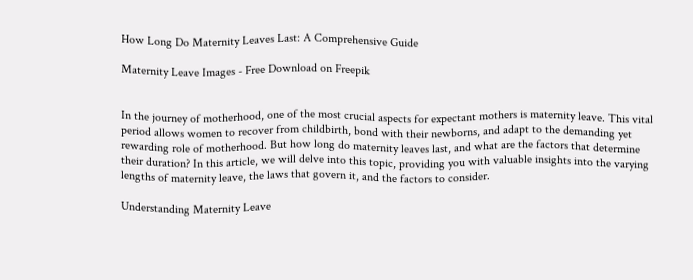How Long Do Maternity Leaves Last: A Comprehensive Guide

Maternity Leave Images - Free Download on Freepik


In the journey of motherhood, one of the most crucial aspects for expectant mothers is maternity leave. This vital period allows women to recover from childbirth, bond with their newborns, and adapt to the demanding yet rewarding role of motherhood. But how long do maternity leaves last, and what are the factors that determine their duration? In this article, we will delve into this topic, providing you with valuable insights into the varying lengths of maternity leave, the laws that govern it, and the factors to consider.

Understanding Maternity Leave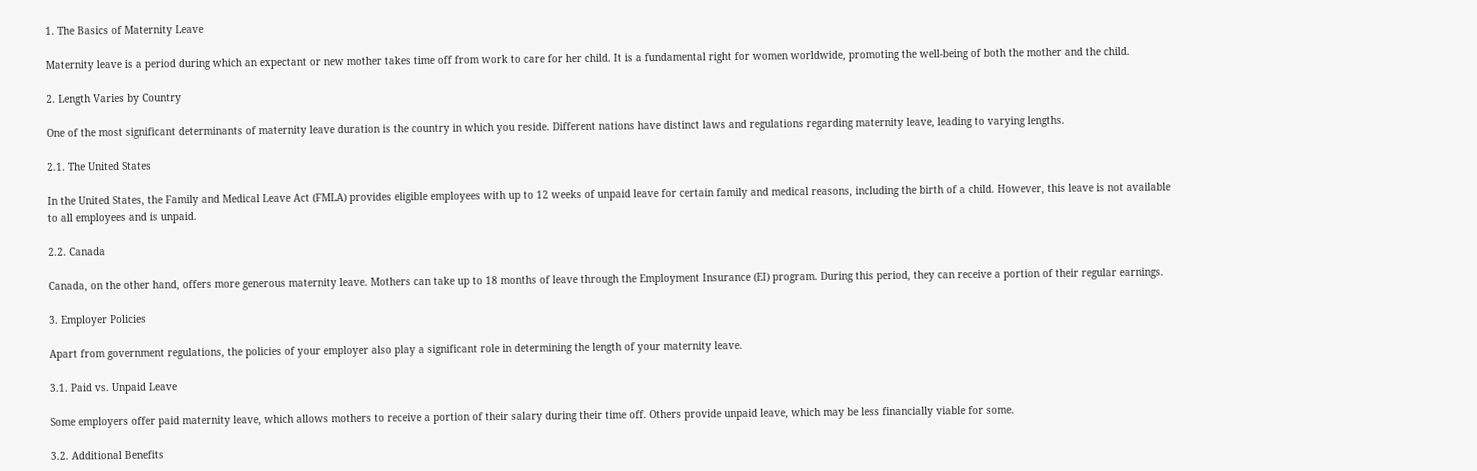1. The Basics of Maternity Leave

Maternity leave is a period during which an expectant or new mother takes time off from work to care for her child. It is a fundamental right for women worldwide, promoting the well-being of both the mother and the child.

2. Length Varies by Country

One of the most significant determinants of maternity leave duration is the country in which you reside. Different nations have distinct laws and regulations regarding maternity leave, leading to varying lengths.

2.1. The United States

In the United States, the Family and Medical Leave Act (FMLA) provides eligible employees with up to 12 weeks of unpaid leave for certain family and medical reasons, including the birth of a child. However, this leave is not available to all employees and is unpaid.

2.2. Canada

Canada, on the other hand, offers more generous maternity leave. Mothers can take up to 18 months of leave through the Employment Insurance (EI) program. During this period, they can receive a portion of their regular earnings.

3. Employer Policies

Apart from government regulations, the policies of your employer also play a significant role in determining the length of your maternity leave.

3.1. Paid vs. Unpaid Leave

Some employers offer paid maternity leave, which allows mothers to receive a portion of their salary during their time off. Others provide unpaid leave, which may be less financially viable for some.

3.2. Additional Benefits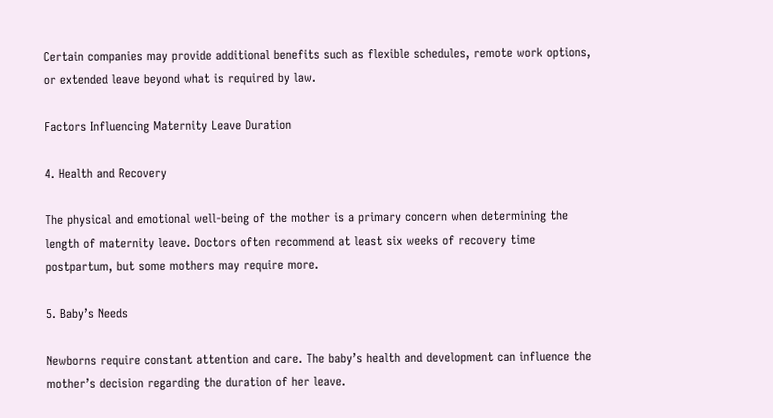Certain companies may provide additional benefits such as flexible schedules, remote work options, or extended leave beyond what is required by law.

Factors Influencing Maternity Leave Duration

4. Health and Recovery

The physical and emotional well-being of the mother is a primary concern when determining the length of maternity leave. Doctors often recommend at least six weeks of recovery time postpartum, but some mothers may require more.

5. Baby’s Needs

Newborns require constant attention and care. The baby’s health and development can influence the mother’s decision regarding the duration of her leave.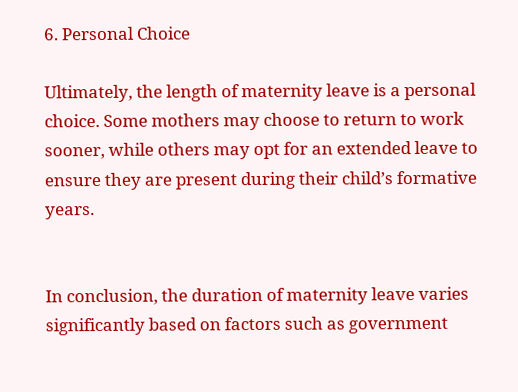6. Personal Choice

Ultimately, the length of maternity leave is a personal choice. Some mothers may choose to return to work sooner, while others may opt for an extended leave to ensure they are present during their child’s formative years.


In conclusion, the duration of maternity leave varies significantly based on factors such as government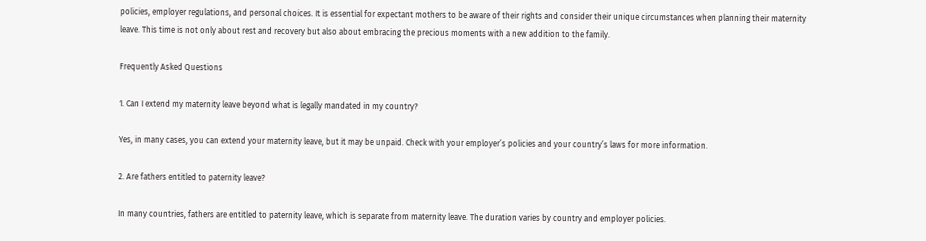policies, employer regulations, and personal choices. It is essential for expectant mothers to be aware of their rights and consider their unique circumstances when planning their maternity leave. This time is not only about rest and recovery but also about embracing the precious moments with a new addition to the family.

Frequently Asked Questions

1. Can I extend my maternity leave beyond what is legally mandated in my country?

Yes, in many cases, you can extend your maternity leave, but it may be unpaid. Check with your employer’s policies and your country’s laws for more information.

2. Are fathers entitled to paternity leave?

In many countries, fathers are entitled to paternity leave, which is separate from maternity leave. The duration varies by country and employer policies.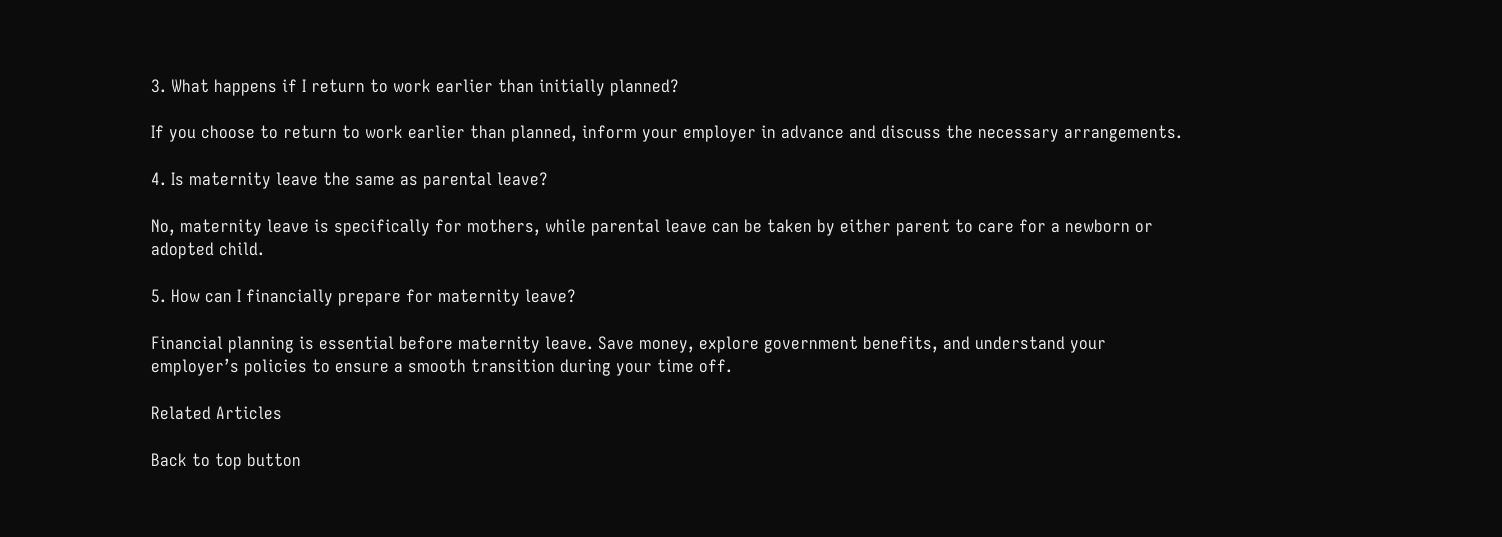3. What happens if I return to work earlier than initially planned?

If you choose to return to work earlier than planned, inform your employer in advance and discuss the necessary arrangements.

4. Is maternity leave the same as parental leave?

No, maternity leave is specifically for mothers, while parental leave can be taken by either parent to care for a newborn or adopted child.

5. How can I financially prepare for maternity leave?

Financial planning is essential before maternity leave. Save money, explore government benefits, and understand your employer’s policies to ensure a smooth transition during your time off.

Related Articles

Back to top button